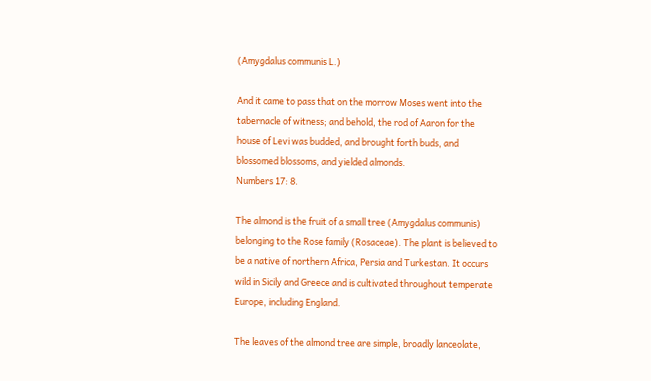(Amygdalus communis L.)

And it came to pass that on the morrow Moses went into the tabernacle of witness; and behold, the rod of Aaron for the house of Levi was budded, and brought forth buds, and blossomed blossoms, and yielded almonds.
Numbers 17: 8.

The almond is the fruit of a small tree (Amygdalus communis) belonging to the Rose family (Rosaceae). The plant is believed to be a native of northern Africa, Persia and Turkestan. It occurs wild in Sicily and Greece and is cultivated throughout temperate Europe, including England.

The leaves of the almond tree are simple, broadly lanceolate,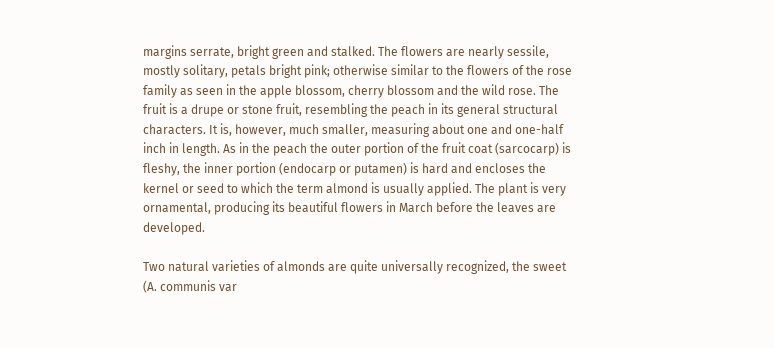margins serrate, bright green and stalked. The flowers are nearly sessile, mostly solitary, petals bright pink; otherwise similar to the flowers of the rose family as seen in the apple blossom, cherry blossom and the wild rose. The fruit is a drupe or stone fruit, resembling the peach in its general structural characters. It is, however, much smaller, measuring about one and one-half inch in length. As in the peach the outer portion of the fruit coat (sarcocarp) is fleshy, the inner portion (endocarp or putamen) is hard and encloses the kernel or seed to which the term almond is usually applied. The plant is very ornamental, producing its beautiful flowers in March before the leaves are developed.

Two natural varieties of almonds are quite universally recognized, the sweet (A. communis var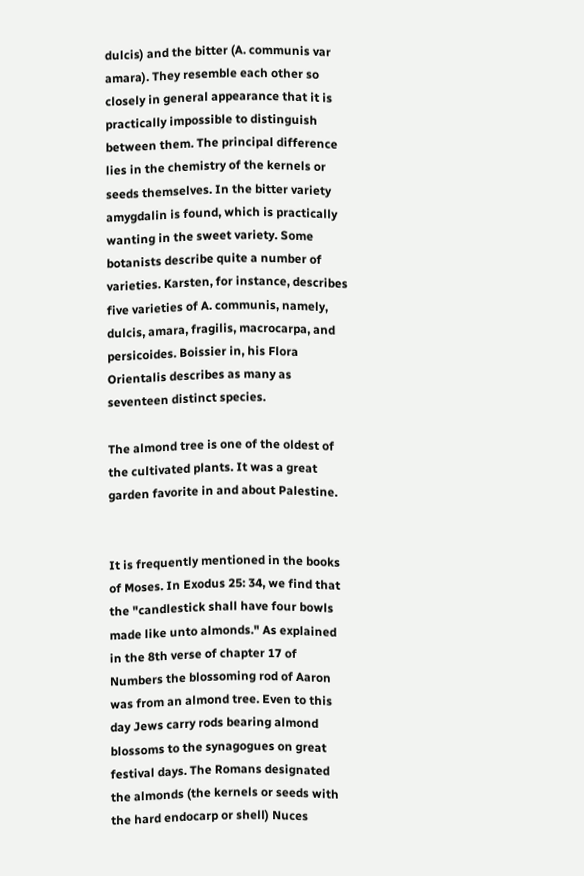dulcis) and the bitter (A. communis var amara). They resemble each other so closely in general appearance that it is practically impossible to distinguish between them. The principal difference lies in the chemistry of the kernels or seeds themselves. In the bitter variety amygdalin is found, which is practically wanting in the sweet variety. Some botanists describe quite a number of varieties. Karsten, for instance, describes five varieties of A. communis, namely, dulcis, amara, fragilis, macrocarpa, and persicoides. Boissier in, his Flora Orientalis describes as many as seventeen distinct species.

The almond tree is one of the oldest of the cultivated plants. It was a great garden favorite in and about Palestine.


It is frequently mentioned in the books of Moses. In Exodus 25: 34, we find that the "candlestick shall have four bowls made like unto almonds." As explained in the 8th verse of chapter 17 of Numbers the blossoming rod of Aaron was from an almond tree. Even to this day Jews carry rods bearing almond blossoms to the synagogues on great festival days. The Romans designated the almonds (the kernels or seeds with the hard endocarp or shell) Nuces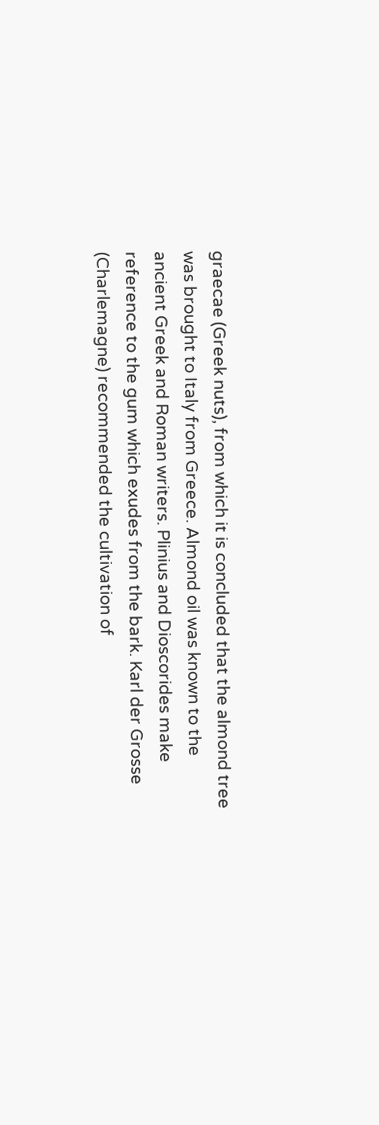graecae (Greek nuts), from which it is concluded that the almond tree was brought to Italy from Greece. Almond oil was known to the ancient Greek and Roman writers. Plinius and Dioscorides make reference to the gum which exudes from the bark. Karl der Grosse (Charlemagne) recommended the cultivation of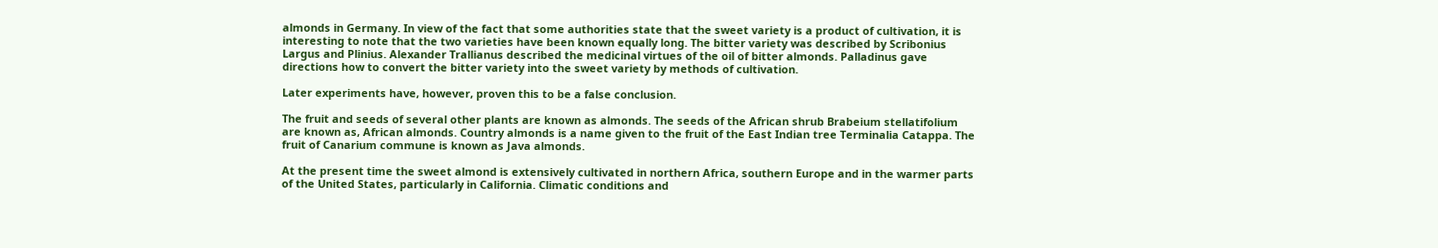almonds in Germany. In view of the fact that some authorities state that the sweet variety is a product of cultivation, it is interesting to note that the two varieties have been known equally long. The bitter variety was described by Scribonius Largus and Plinius. Alexander Trallianus described the medicinal virtues of the oil of bitter almonds. Palladinus gave directions how to convert the bitter variety into the sweet variety by methods of cultivation.

Later experiments have, however, proven this to be a false conclusion.

The fruit and seeds of several other plants are known as almonds. The seeds of the African shrub Brabeium stellatifolium are known as, African almonds. Country almonds is a name given to the fruit of the East Indian tree Terminalia Catappa. The fruit of Canarium commune is known as Java almonds.

At the present time the sweet almond is extensively cultivated in northern Africa, southern Europe and in the warmer parts of the United States, particularly in California. Climatic conditions and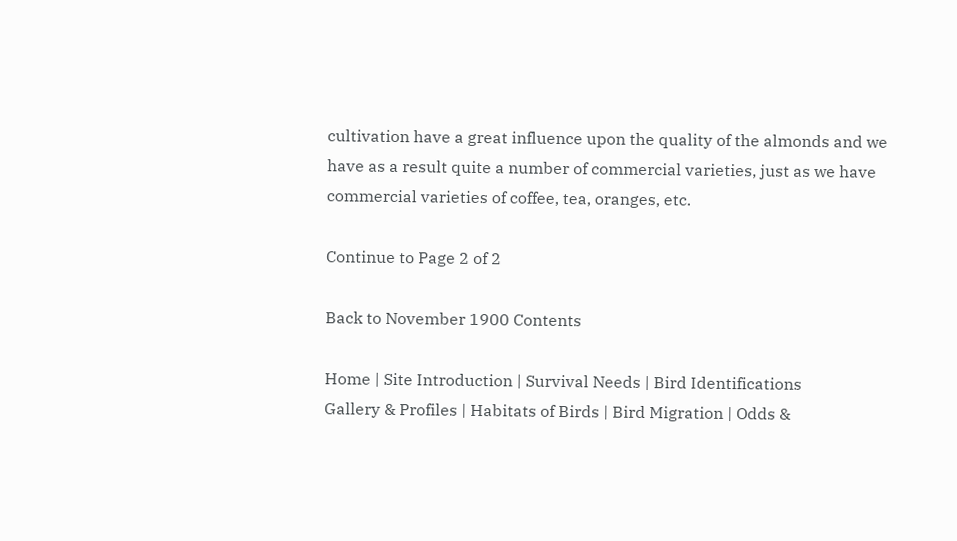cultivation have a great influence upon the quality of the almonds and we have as a result quite a number of commercial varieties, just as we have commercial varieties of coffee, tea, oranges, etc.

Continue to Page 2 of 2

Back to November 1900 Contents

Home | Site Introduction | Survival Needs | Bird Identifications
Gallery & Profiles | Habitats of Birds | Bird Migration | Odds &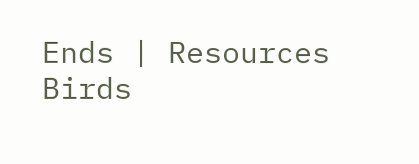Ends | Resources
Birds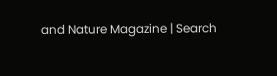and Nature Magazine | Search